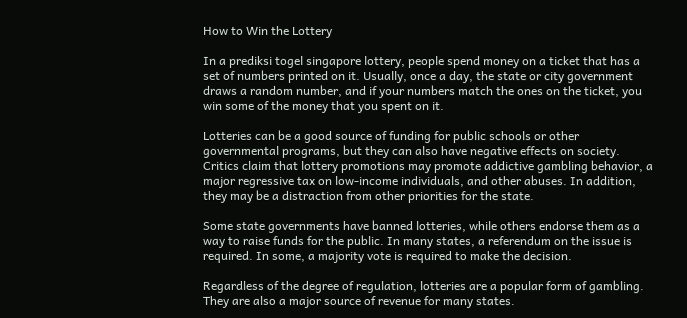How to Win the Lottery

In a prediksi togel singapore lottery, people spend money on a ticket that has a set of numbers printed on it. Usually, once a day, the state or city government draws a random number, and if your numbers match the ones on the ticket, you win some of the money that you spent on it.

Lotteries can be a good source of funding for public schools or other governmental programs, but they can also have negative effects on society. Critics claim that lottery promotions may promote addictive gambling behavior, a major regressive tax on low-income individuals, and other abuses. In addition, they may be a distraction from other priorities for the state.

Some state governments have banned lotteries, while others endorse them as a way to raise funds for the public. In many states, a referendum on the issue is required. In some, a majority vote is required to make the decision.

Regardless of the degree of regulation, lotteries are a popular form of gambling. They are also a major source of revenue for many states.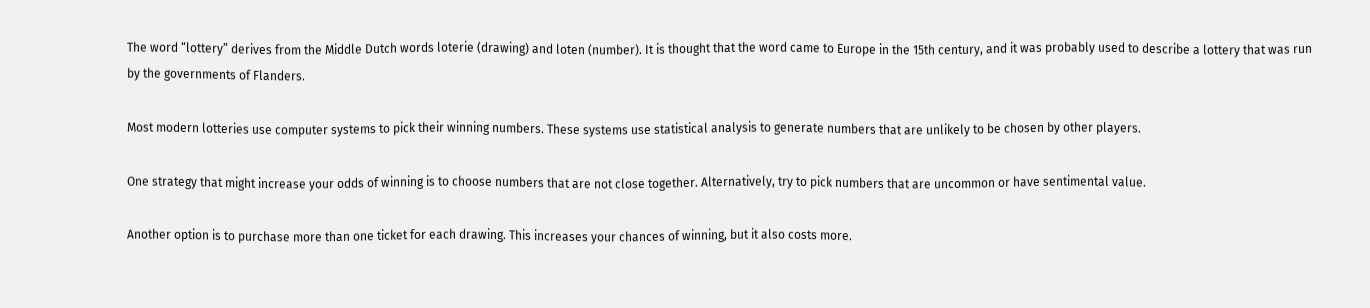The word “lottery” derives from the Middle Dutch words loterie (drawing) and loten (number). It is thought that the word came to Europe in the 15th century, and it was probably used to describe a lottery that was run by the governments of Flanders.

Most modern lotteries use computer systems to pick their winning numbers. These systems use statistical analysis to generate numbers that are unlikely to be chosen by other players.

One strategy that might increase your odds of winning is to choose numbers that are not close together. Alternatively, try to pick numbers that are uncommon or have sentimental value.

Another option is to purchase more than one ticket for each drawing. This increases your chances of winning, but it also costs more.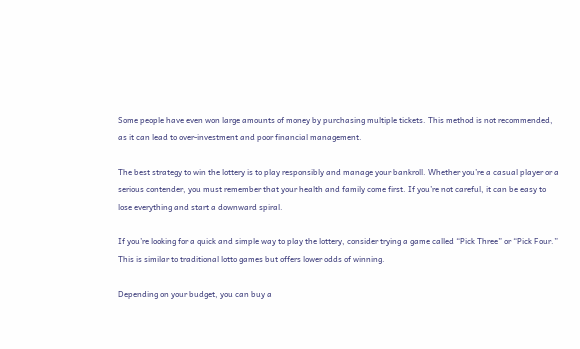Some people have even won large amounts of money by purchasing multiple tickets. This method is not recommended, as it can lead to over-investment and poor financial management.

The best strategy to win the lottery is to play responsibly and manage your bankroll. Whether you’re a casual player or a serious contender, you must remember that your health and family come first. If you’re not careful, it can be easy to lose everything and start a downward spiral.

If you’re looking for a quick and simple way to play the lottery, consider trying a game called “Pick Three” or “Pick Four.” This is similar to traditional lotto games but offers lower odds of winning.

Depending on your budget, you can buy a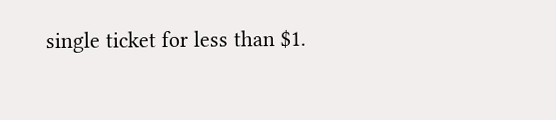single ticket for less than $1.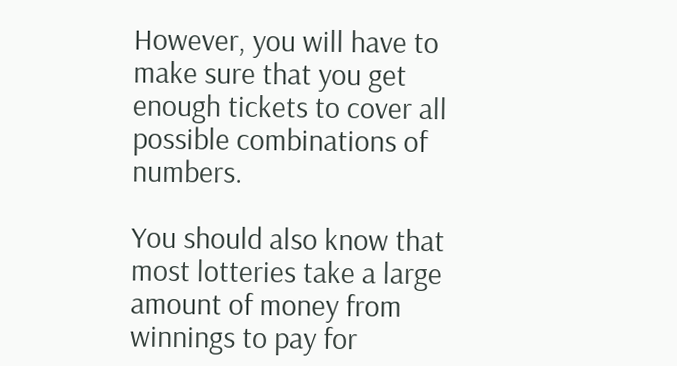However, you will have to make sure that you get enough tickets to cover all possible combinations of numbers.

You should also know that most lotteries take a large amount of money from winnings to pay for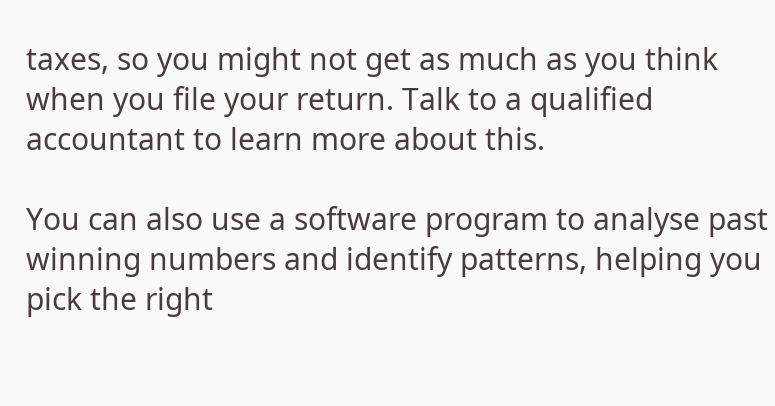taxes, so you might not get as much as you think when you file your return. Talk to a qualified accountant to learn more about this.

You can also use a software program to analyse past winning numbers and identify patterns, helping you pick the right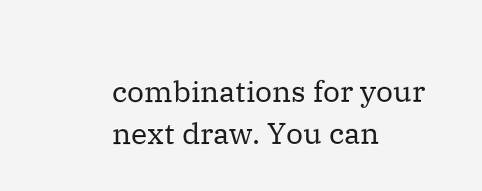combinations for your next draw. You can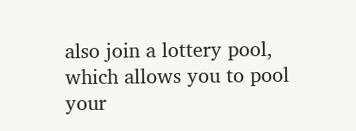also join a lottery pool, which allows you to pool your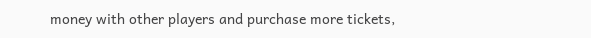money with other players and purchase more tickets,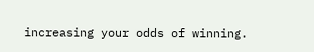increasing your odds of winning.